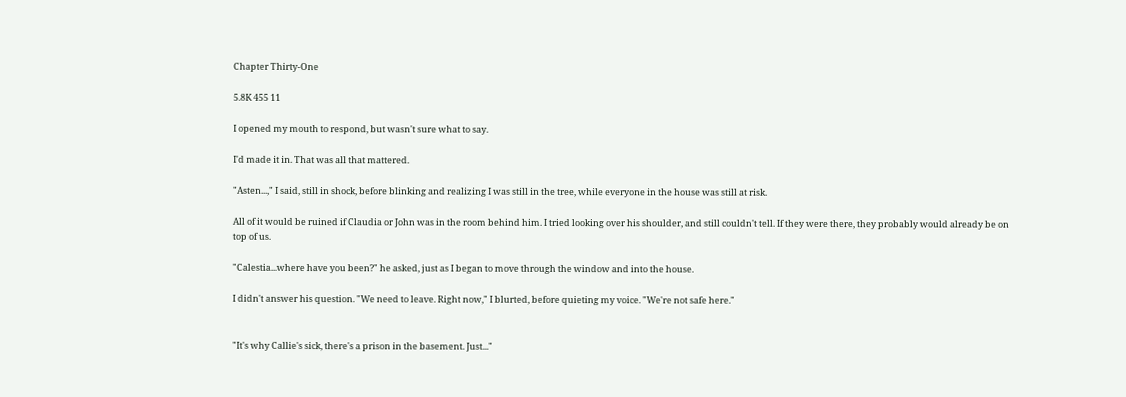Chapter Thirty-One

5.8K 455 11

I opened my mouth to respond, but wasn't sure what to say.

I'd made it in. That was all that mattered.

"Asten...," I said, still in shock, before blinking and realizing I was still in the tree, while everyone in the house was still at risk.

All of it would be ruined if Claudia or John was in the room behind him. I tried looking over his shoulder, and still couldn't tell. If they were there, they probably would already be on top of us.

"Calestia...where have you been?" he asked, just as I began to move through the window and into the house.

I didn't answer his question. "We need to leave. Right now," I blurted, before quieting my voice. "We're not safe here."


"It's why Callie's sick, there's a prison in the basement. Just..."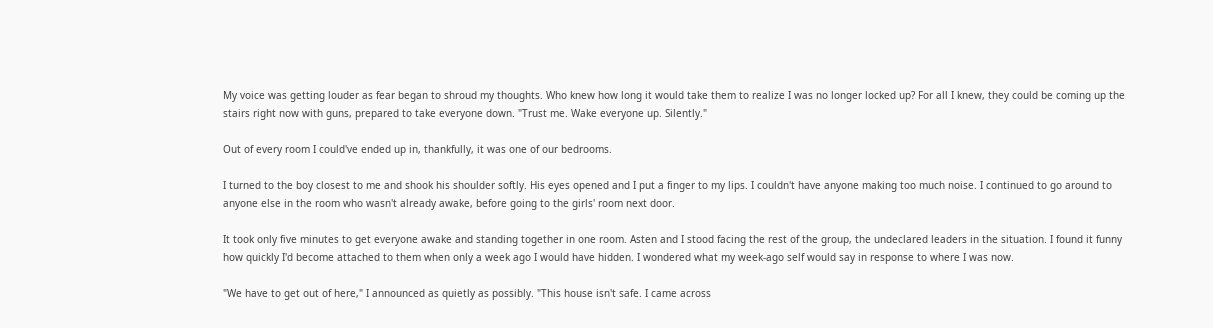My voice was getting louder as fear began to shroud my thoughts. Who knew how long it would take them to realize I was no longer locked up? For all I knew, they could be coming up the stairs right now with guns, prepared to take everyone down. "Trust me. Wake everyone up. Silently."

Out of every room I could've ended up in, thankfully, it was one of our bedrooms.

I turned to the boy closest to me and shook his shoulder softly. His eyes opened and I put a finger to my lips. I couldn't have anyone making too much noise. I continued to go around to anyone else in the room who wasn't already awake, before going to the girls' room next door.

It took only five minutes to get everyone awake and standing together in one room. Asten and I stood facing the rest of the group, the undeclared leaders in the situation. I found it funny how quickly I'd become attached to them when only a week ago I would have hidden. I wondered what my week-ago self would say in response to where I was now.

"We have to get out of here," I announced as quietly as possibly. "This house isn't safe. I came across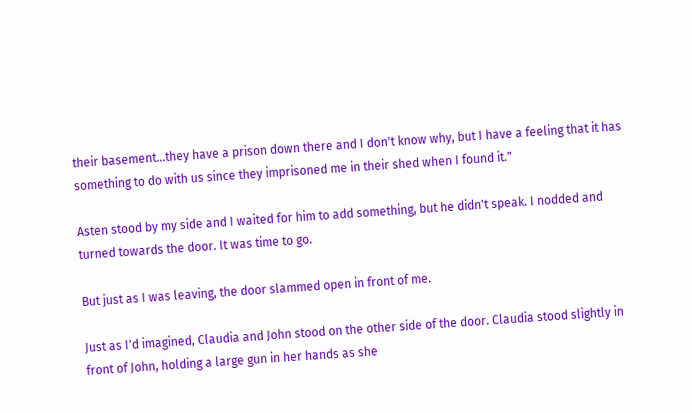their basement...they have a prison down there and I don't know why, but I have a feeling that it has something to do with us since they imprisoned me in their shed when I found it."

Asten stood by my side and I waited for him to add something, but he didn't speak. I nodded and turned towards the door. It was time to go.

But just as I was leaving, the door slammed open in front of me.

Just as I'd imagined, Claudia and John stood on the other side of the door. Claudia stood slightly in front of John, holding a large gun in her hands as she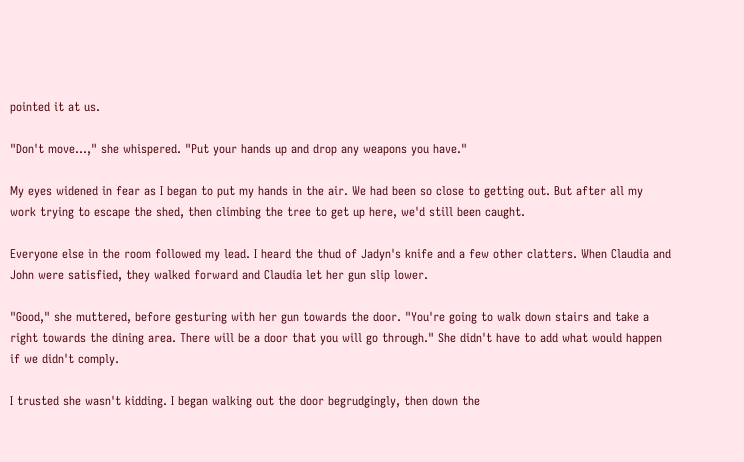pointed it at us.

"Don't move...," she whispered. "Put your hands up and drop any weapons you have."

My eyes widened in fear as I began to put my hands in the air. We had been so close to getting out. But after all my work trying to escape the shed, then climbing the tree to get up here, we'd still been caught.

Everyone else in the room followed my lead. I heard the thud of Jadyn's knife and a few other clatters. When Claudia and John were satisfied, they walked forward and Claudia let her gun slip lower.

"Good," she muttered, before gesturing with her gun towards the door. "You're going to walk down stairs and take a right towards the dining area. There will be a door that you will go through." She didn't have to add what would happen if we didn't comply.

I trusted she wasn't kidding. I began walking out the door begrudgingly, then down the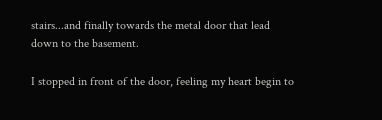stairs...and finally towards the metal door that lead down to the basement.

I stopped in front of the door, feeling my heart begin to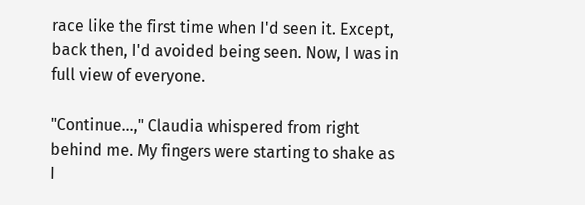race like the first time when I'd seen it. Except, back then, I'd avoided being seen. Now, I was in full view of everyone.

"Continue...," Claudia whispered from right behind me. My fingers were starting to shake as I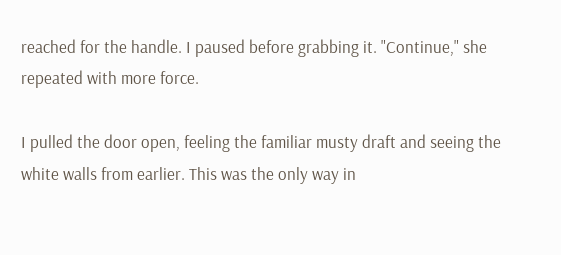reached for the handle. I paused before grabbing it. "Continue," she repeated with more force.

I pulled the door open, feeling the familiar musty draft and seeing the white walls from earlier. This was the only way in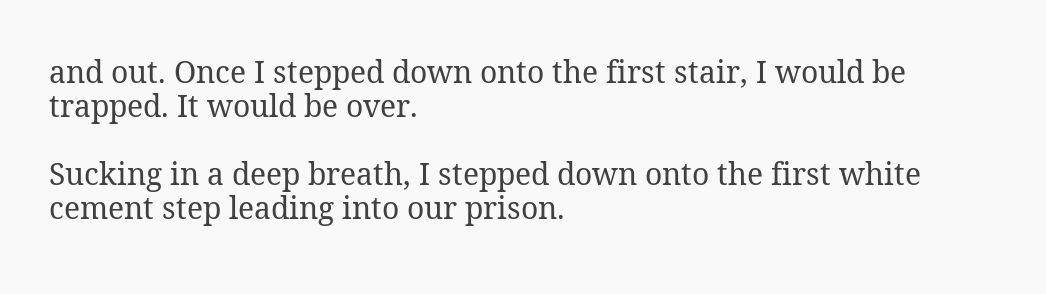and out. Once I stepped down onto the first stair, I would be trapped. It would be over.

Sucking in a deep breath, I stepped down onto the first white cement step leading into our prison.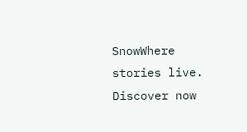SnowWhere stories live. Discover now